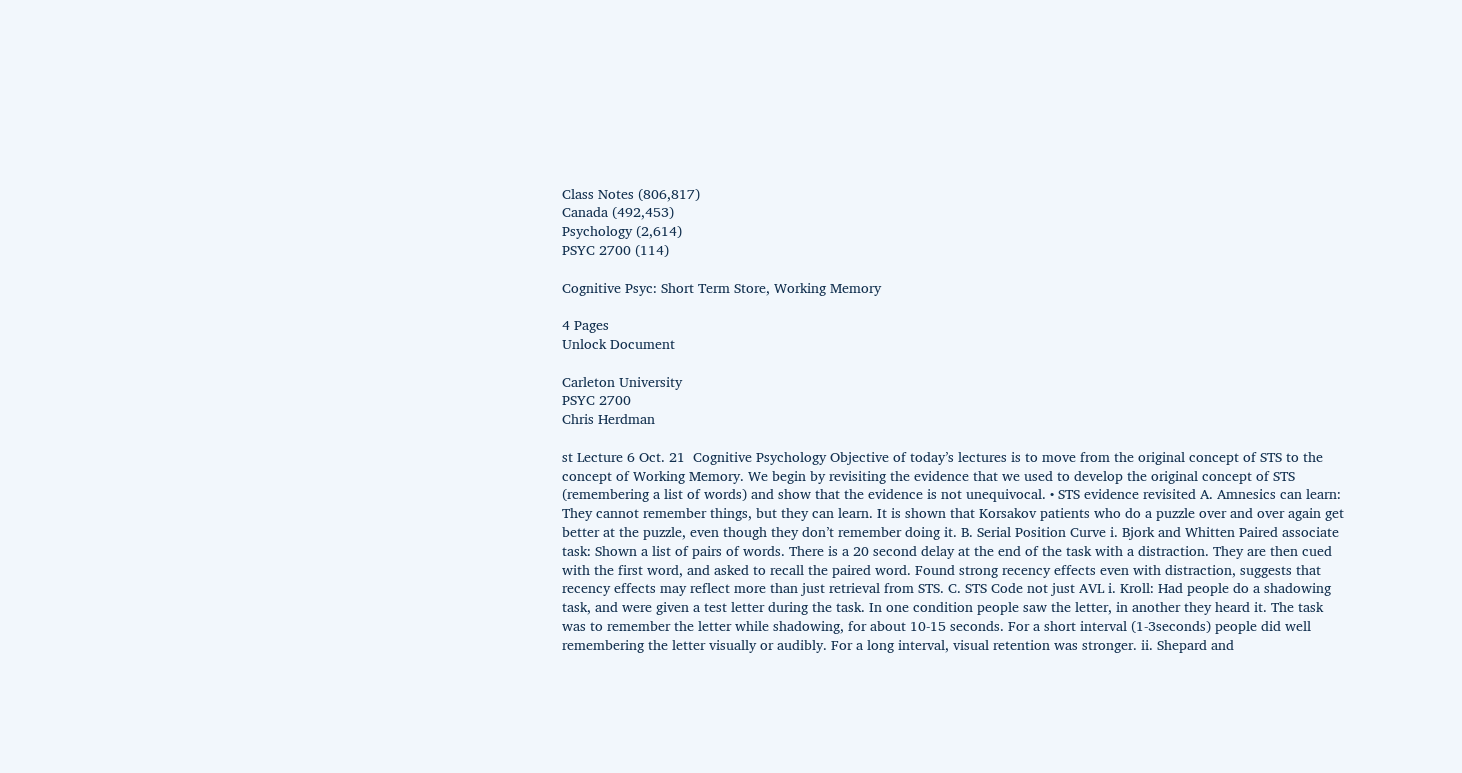Class Notes (806,817)
Canada (492,453)
Psychology (2,614)
PSYC 2700 (114)

Cognitive Psyc: Short Term Store, Working Memory

4 Pages
Unlock Document

Carleton University
PSYC 2700
Chris Herdman

st Lecture 6 Oct. 21  Cognitive Psychology Objective of today’s lectures is to move from the original concept of STS to the concept of Working Memory. We begin by revisiting the evidence that we used to develop the original concept of STS (remembering a list of words) and show that the evidence is not unequivocal. • STS evidence revisited A. Amnesics can learn: They cannot remember things, but they can learn. It is shown that Korsakov patients who do a puzzle over and over again get better at the puzzle, even though they don’t remember doing it. B. Serial Position Curve i. Bjork and Whitten Paired associate task: Shown a list of pairs of words. There is a 20 second delay at the end of the task with a distraction. They are then cued with the first word, and asked to recall the paired word. Found strong recency effects even with distraction, suggests that recency effects may reflect more than just retrieval from STS. C. STS Code not just AVL i. Kroll: Had people do a shadowing task, and were given a test letter during the task. In one condition people saw the letter, in another they heard it. The task was to remember the letter while shadowing, for about 10-15 seconds. For a short interval (1-3seconds) people did well remembering the letter visually or audibly. For a long interval, visual retention was stronger. ii. Shepard and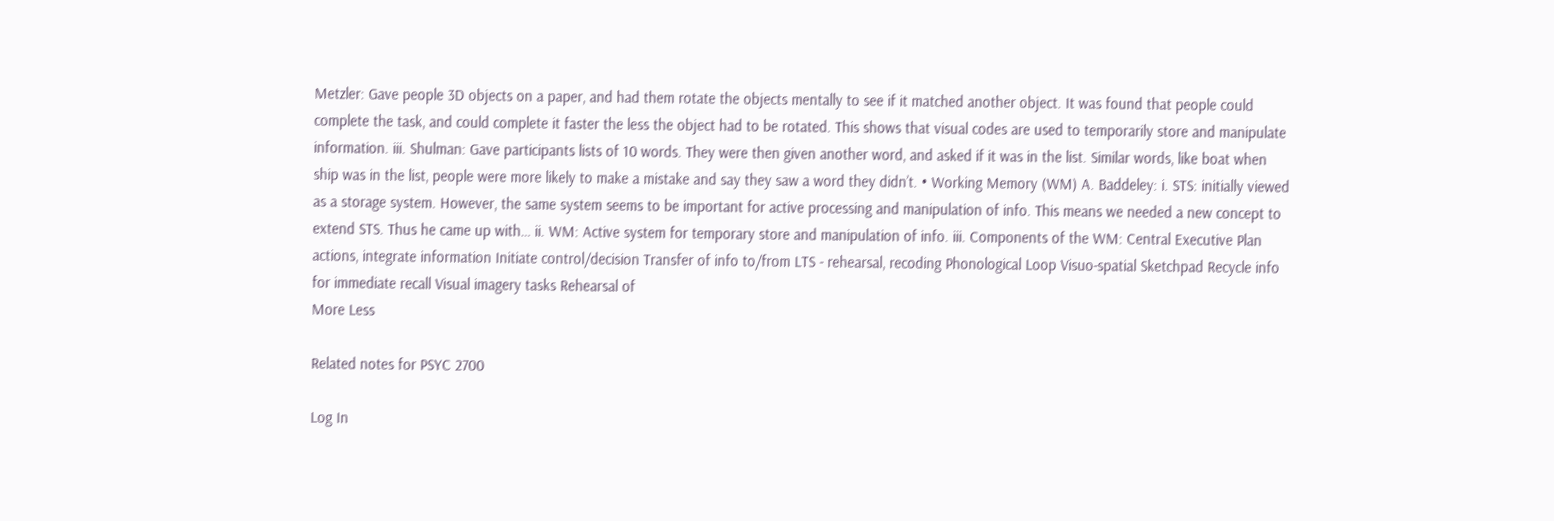Metzler: Gave people 3D objects on a paper, and had them rotate the objects mentally to see if it matched another object. It was found that people could complete the task, and could complete it faster the less the object had to be rotated. This shows that visual codes are used to temporarily store and manipulate information. iii. Shulman: Gave participants lists of 10 words. They were then given another word, and asked if it was in the list. Similar words, like boat when ship was in the list, people were more likely to make a mistake and say they saw a word they didn’t. • Working Memory (WM) A. Baddeley: i. STS: initially viewed as a storage system. However, the same system seems to be important for active processing and manipulation of info. This means we needed a new concept to extend STS. Thus he came up with… ii. WM: Active system for temporary store and manipulation of info. iii. Components of the WM: Central Executive Plan actions, integrate information Initiate control/decision Transfer of info to/from LTS - rehearsal, recoding Phonological Loop Visuo-spatial Sketchpad Recycle info for immediate recall Visual imagery tasks Rehearsal of
More Less

Related notes for PSYC 2700

Log In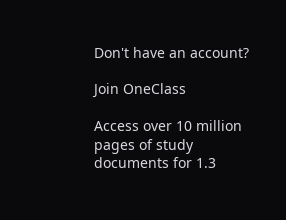Don't have an account?

Join OneClass

Access over 10 million pages of study
documents for 1.3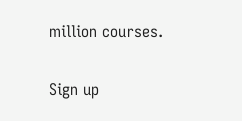million courses.

Sign up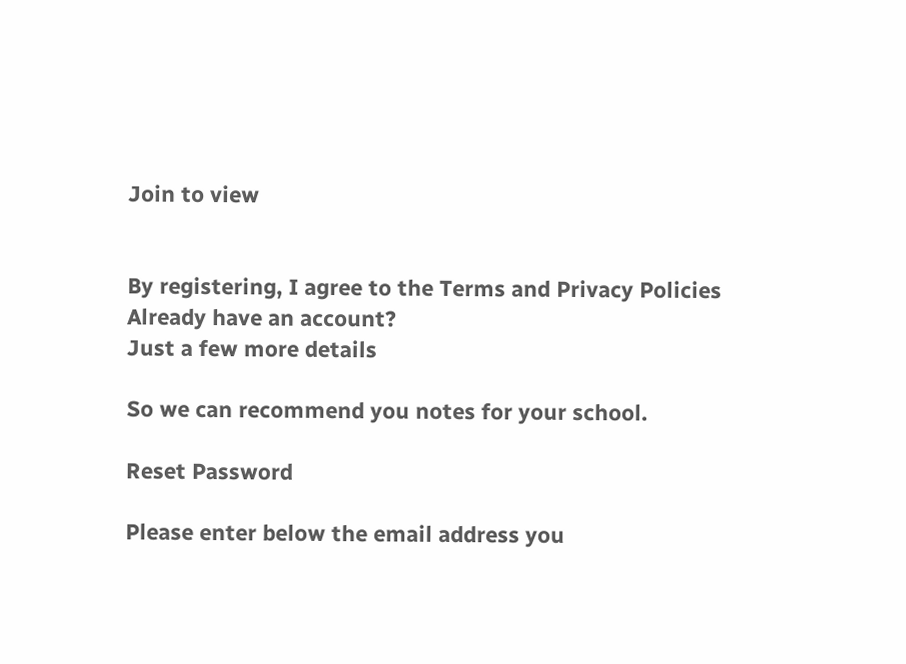Join to view


By registering, I agree to the Terms and Privacy Policies
Already have an account?
Just a few more details

So we can recommend you notes for your school.

Reset Password

Please enter below the email address you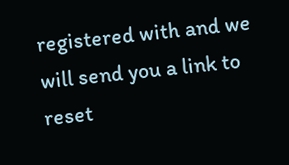registered with and we will send you a link to reset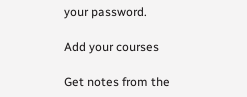your password.

Add your courses

Get notes from the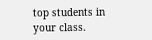top students in your class.